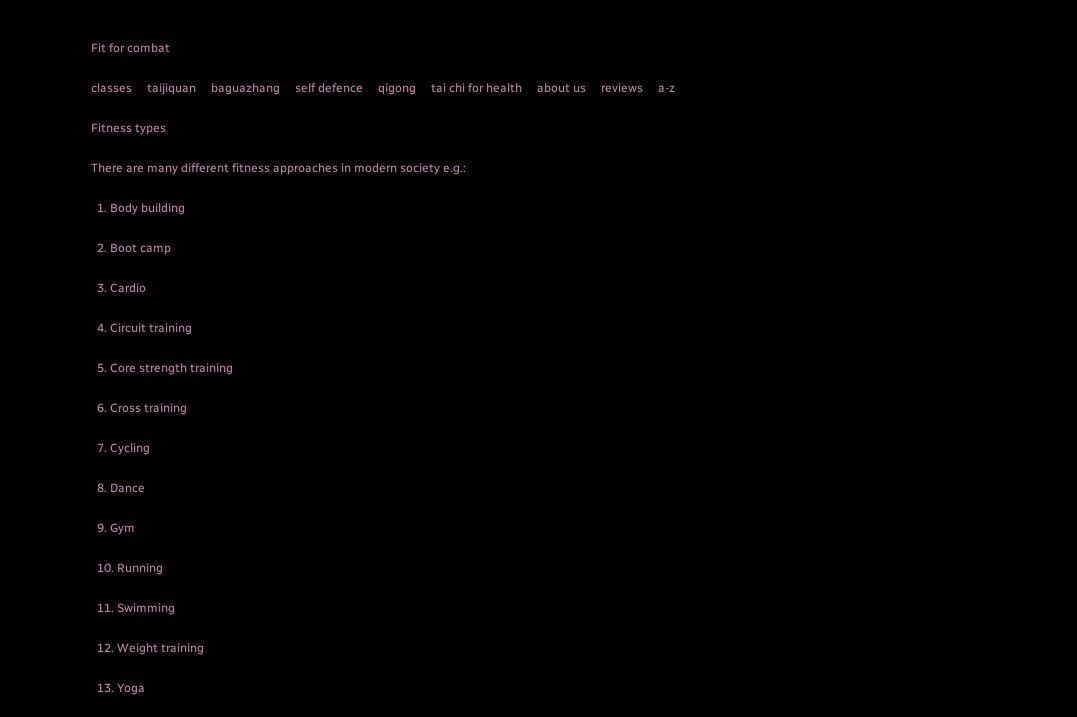Fit for combat

classes     taijiquan     baguazhang     self defence     qigong     tai chi for health     about us     reviews     a-z

Fitness types

There are many different fitness approaches in modern society e.g.:

  1. Body building

  2. Boot camp

  3. Cardio

  4. Circuit training

  5. Core strength training

  6. Cross training

  7. Cycling

  8. Dance

  9. Gym

  10. Running

  11. Swimming

  12. Weight training

  13. Yoga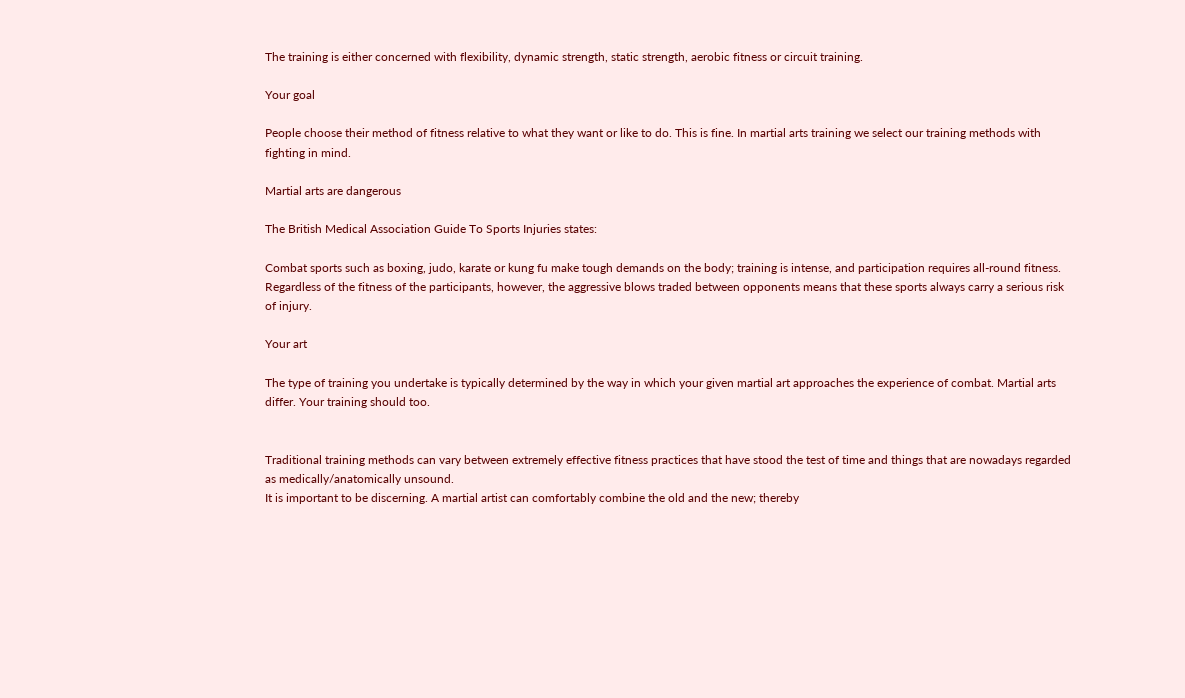The training is either concerned with flexibility, dynamic strength, static strength, aerobic fitness or circuit training.

Your goal

People choose their method of fitness relative to what they want or like to do. This is fine. In martial arts training we select our training methods with fighting in mind.

Martial arts are dangerous

The British Medical Association Guide To Sports Injuries states:

Combat sports such as boxing, judo, karate or kung fu make tough demands on the body; training is intense, and participation requires all-round fitness. Regardless of the fitness of the participants, however, the aggressive blows traded between opponents means that these sports always carry a serious risk of injury.

Your art

The type of training you undertake is typically determined by the way in which your given martial art approaches the experience of combat. Martial arts differ. Your training should too.


Traditional training methods can vary between extremely effective fitness practices that have stood the test of time and things that are nowadays regarded as medically/anatomically unsound.
It is important to be discerning. A martial artist can comfortably combine the old and the new; thereby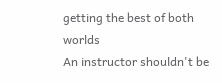getting the best of both worlds
An instructor shouldn't be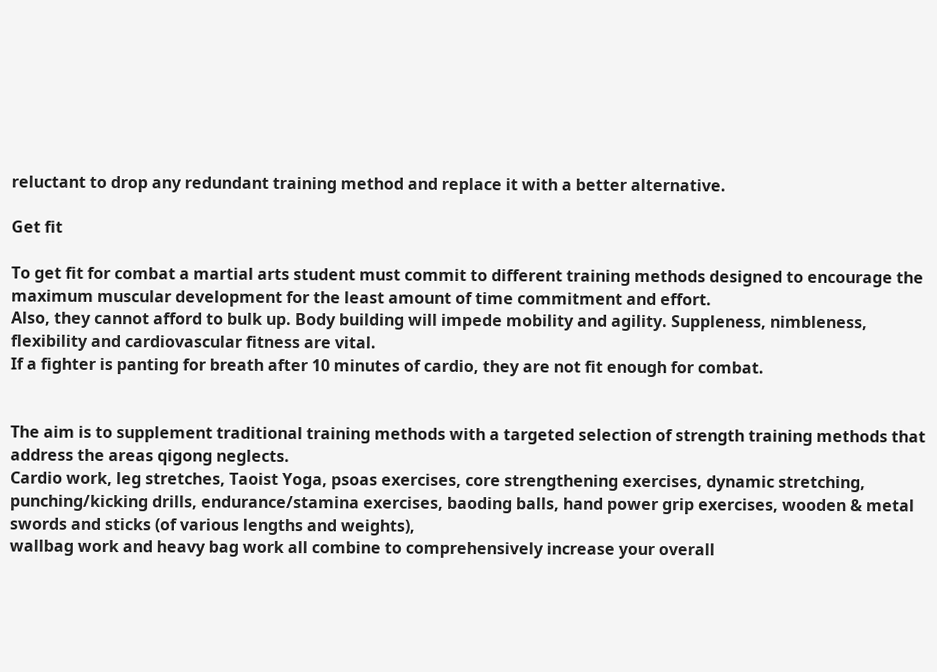reluctant to drop any redundant training method and replace it with a better alternative.

Get fit

To get fit for combat a martial arts student must commit to different training methods designed to encourage the maximum muscular development for the least amount of time commitment and effort.
Also, they cannot afford to bulk up. Body building will impede mobility and agility. Suppleness, nimbleness, flexibility and cardiovascular fitness are vital.
If a fighter is panting for breath after 10 minutes of cardio, they are not fit enough for combat.


The aim is to supplement traditional training methods with a targeted selection of strength training methods that address the areas qigong neglects.
Cardio work, leg stretches, Taoist Yoga, psoas exercises, core strengthening exercises, dynamic stretching, punching/kicking drills, endurance/stamina exercises, baoding balls, hand power grip exercises, wooden & metal swords and sticks (of various lengths and weights),
wallbag work and heavy bag work all combine to comprehensively increase your overall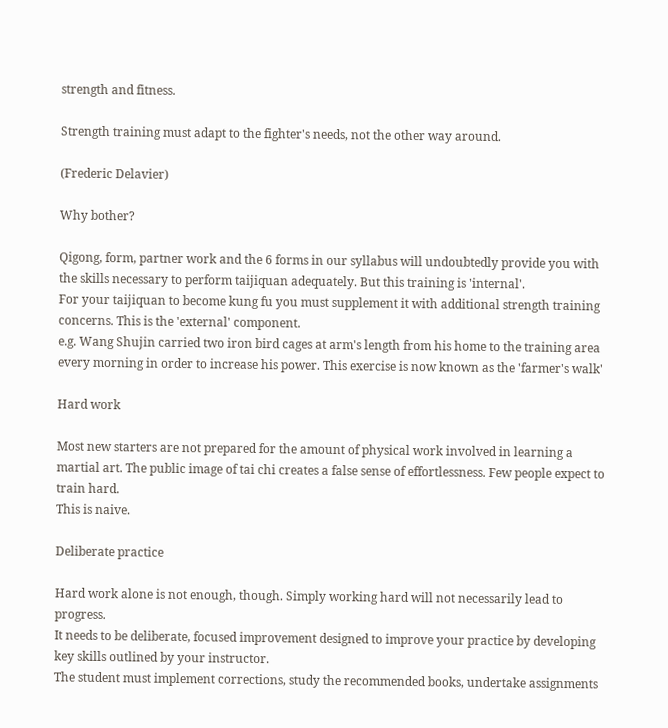strength and fitness.

Strength training must adapt to the fighter's needs, not the other way around.

(Frederic Delavier)

Why bother?

Qigong, form, partner work and the 6 forms in our syllabus will undoubtedly provide you with the skills necessary to perform taijiquan adequately. But this training is 'internal'.
For your taijiquan to become kung fu you must supplement it with additional strength training concerns. This is the 'external' component.
e.g. Wang Shujin carried two iron bird cages at arm's length from his home to the training area every morning in order to increase his power. This exercise is now known as the 'farmer's walk'

Hard work

Most new starters are not prepared for the amount of physical work involved in learning a martial art. The public image of tai chi creates a false sense of effortlessness. Few people expect to train hard.
This is naive.

Deliberate practice

Hard work alone is not enough, though. Simply working hard will not necessarily lead to progress.
It needs to be deliberate, focused improvement designed to improve your practice by developing key skills outlined by your instructor.
The student must implement corrections, study the recommended books, undertake assignments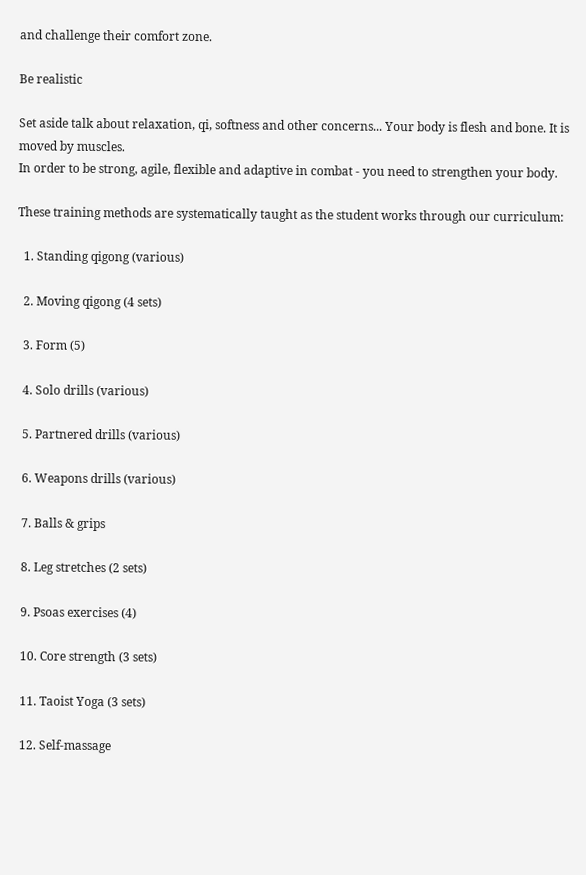and challenge their comfort zone.

Be realistic

Set aside talk about relaxation, qi, softness and other concerns... Your body is flesh and bone. It is moved by muscles.
In order to be strong, agile, flexible and adaptive in combat - you need to strengthen your body.

These training methods are systematically taught as the student works through our curriculum:

  1. Standing qigong (various)

  2. Moving qigong (4 sets)

  3. Form (5)

  4. Solo drills (various)

  5. Partnered drills (various)

  6. Weapons drills (various)

  7. Balls & grips

  8. Leg stretches (2 sets)

  9. Psoas exercises (4)

  10. Core strength (3 sets)

  11. Taoist Yoga (3 sets)

  12. Self-massage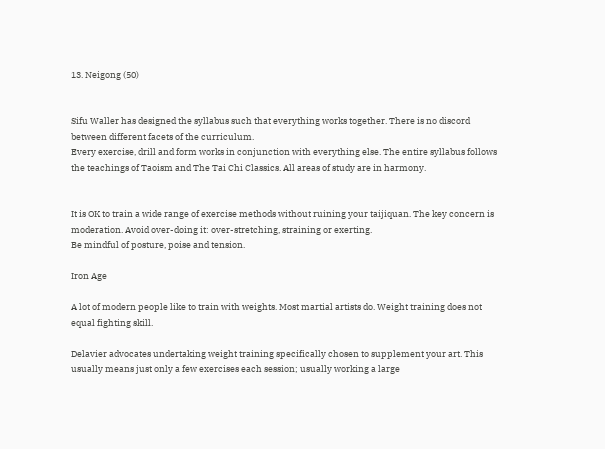13. Neigong (50)


Sifu Waller has designed the syllabus such that everything works together. There is no discord between different facets of the curriculum.
Every exercise, drill and form works in conjunction with everything else. The entire syllabus follows the teachings of Taoism and The Tai Chi Classics. All areas of study are in harmony.


It is OK to train a wide range of exercise methods without ruining your taijiquan. The key concern is moderation. Avoid over-doing it: over-stretching, straining or exerting.
Be mindful of posture, poise and tension.

Iron Age

A lot of modern people like to train with weights. Most martial artists do. Weight training does not equal fighting skill.

Delavier advocates undertaking weight training specifically chosen to supplement your art. This usually means just only a few exercises each session; usually working a large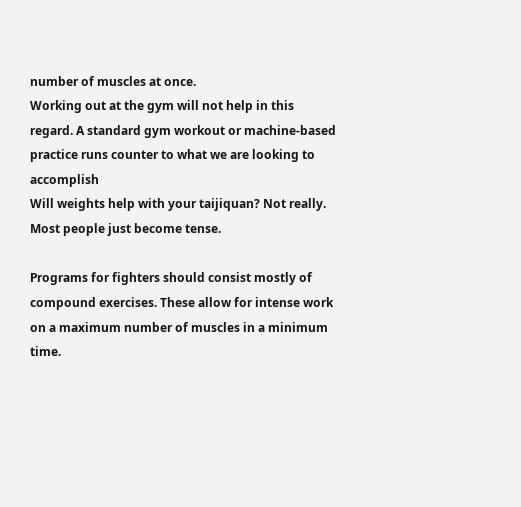number of muscles at once.
Working out at the gym will not help in this regard. A standard gym workout or machine-based practice runs counter to what we are looking to accomplish
Will weights help with your taijiquan? Not really. Most people just become tense.

Programs for fighters should consist mostly of compound exercises. These allow for intense work on a maximum number of muscles in a minimum time.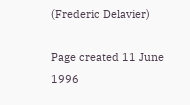(Frederic Delavier)

Page created 11 June 1996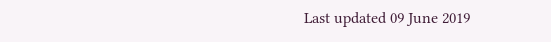Last updated 09 June 2019